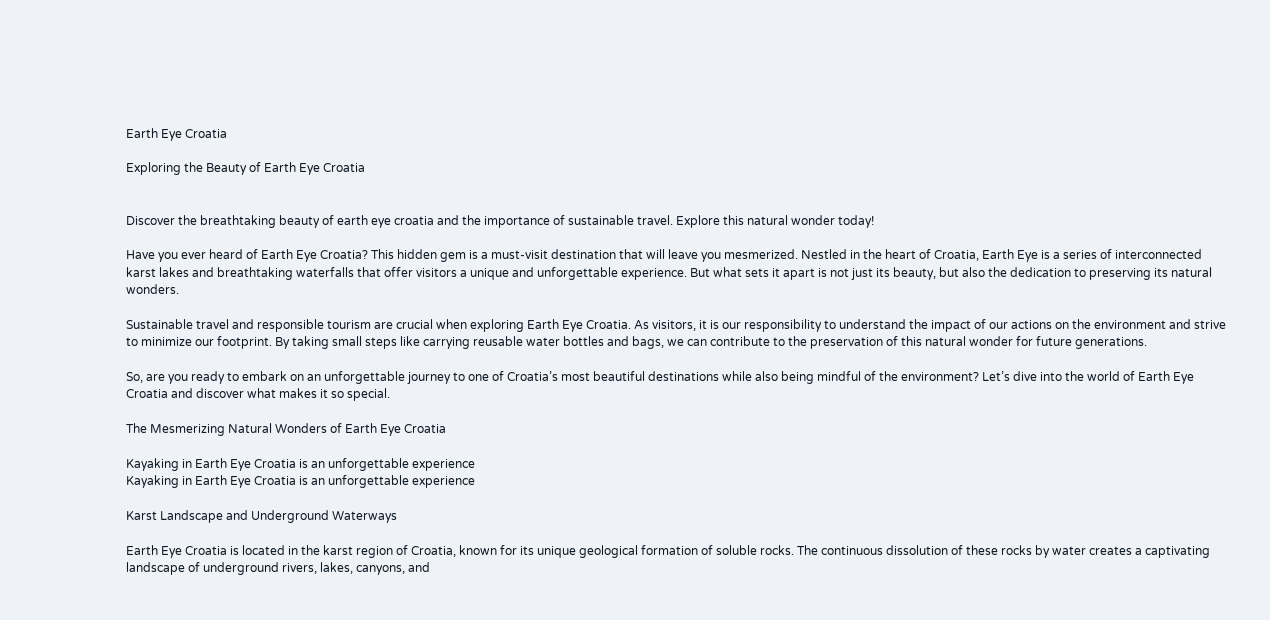Earth Eye Croatia

Exploring the Beauty of Earth Eye Croatia


Discover the breathtaking beauty of earth eye croatia and the importance of sustainable travel. Explore this natural wonder today!

Have you ever heard of Earth Eye Croatia? This hidden gem is a must-visit destination that will leave you mesmerized. Nestled in the heart of Croatia, Earth Eye is a series of interconnected karst lakes and breathtaking waterfalls that offer visitors a unique and unforgettable experience. But what sets it apart is not just its beauty, but also the dedication to preserving its natural wonders.

Sustainable travel and responsible tourism are crucial when exploring Earth Eye Croatia. As visitors, it is our responsibility to understand the impact of our actions on the environment and strive to minimize our footprint. By taking small steps like carrying reusable water bottles and bags, we can contribute to the preservation of this natural wonder for future generations.

So, are you ready to embark on an unforgettable journey to one of Croatia’s most beautiful destinations while also being mindful of the environment? Let’s dive into the world of Earth Eye Croatia and discover what makes it so special.

The Mesmerizing Natural Wonders of Earth Eye Croatia

Kayaking in Earth Eye Croatia is an unforgettable experience
Kayaking in Earth Eye Croatia is an unforgettable experience

Karst Landscape and Underground Waterways

Earth Eye Croatia is located in the karst region of Croatia, known for its unique geological formation of soluble rocks. The continuous dissolution of these rocks by water creates a captivating landscape of underground rivers, lakes, canyons, and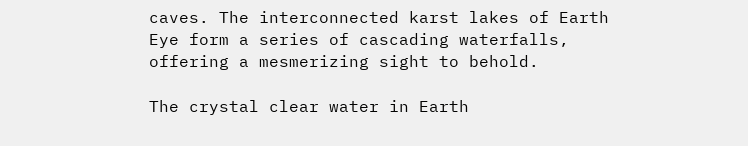caves. The interconnected karst lakes of Earth Eye form a series of cascading waterfalls, offering a mesmerizing sight to behold.

The crystal clear water in Earth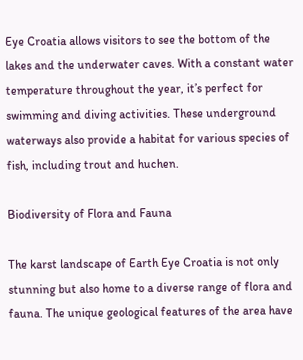Eye Croatia allows visitors to see the bottom of the lakes and the underwater caves. With a constant water temperature throughout the year, it’s perfect for swimming and diving activities. These underground waterways also provide a habitat for various species of fish, including trout and huchen.

Biodiversity of Flora and Fauna

The karst landscape of Earth Eye Croatia is not only stunning but also home to a diverse range of flora and fauna. The unique geological features of the area have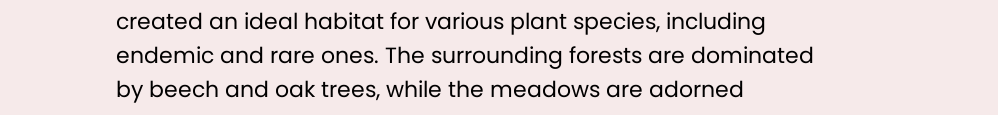created an ideal habitat for various plant species, including endemic and rare ones. The surrounding forests are dominated by beech and oak trees, while the meadows are adorned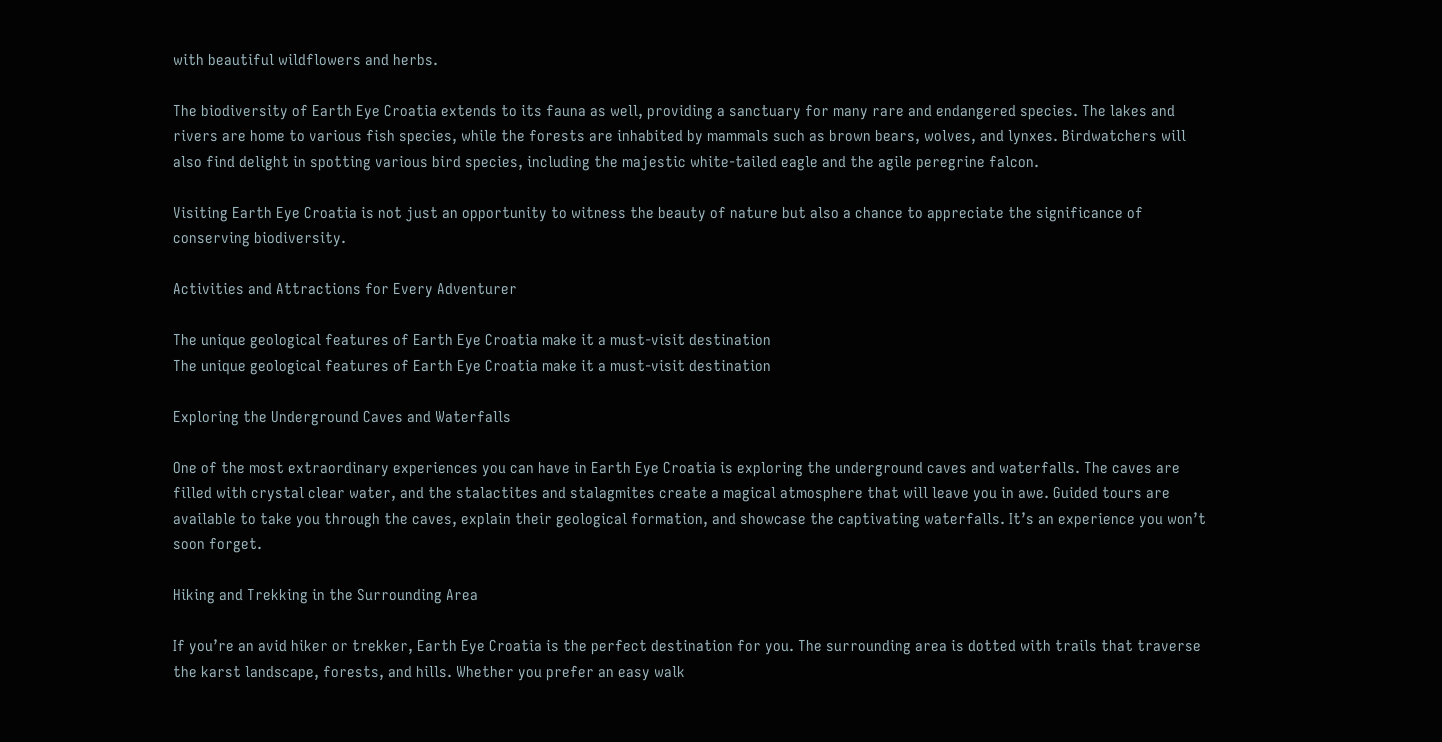with beautiful wildflowers and herbs.

The biodiversity of Earth Eye Croatia extends to its fauna as well, providing a sanctuary for many rare and endangered species. The lakes and rivers are home to various fish species, while the forests are inhabited by mammals such as brown bears, wolves, and lynxes. Birdwatchers will also find delight in spotting various bird species, including the majestic white-tailed eagle and the agile peregrine falcon.

Visiting Earth Eye Croatia is not just an opportunity to witness the beauty of nature but also a chance to appreciate the significance of conserving biodiversity.

Activities and Attractions for Every Adventurer

The unique geological features of Earth Eye Croatia make it a must-visit destination
The unique geological features of Earth Eye Croatia make it a must-visit destination

Exploring the Underground Caves and Waterfalls

One of the most extraordinary experiences you can have in Earth Eye Croatia is exploring the underground caves and waterfalls. The caves are filled with crystal clear water, and the stalactites and stalagmites create a magical atmosphere that will leave you in awe. Guided tours are available to take you through the caves, explain their geological formation, and showcase the captivating waterfalls. It’s an experience you won’t soon forget.

Hiking and Trekking in the Surrounding Area

If you’re an avid hiker or trekker, Earth Eye Croatia is the perfect destination for you. The surrounding area is dotted with trails that traverse the karst landscape, forests, and hills. Whether you prefer an easy walk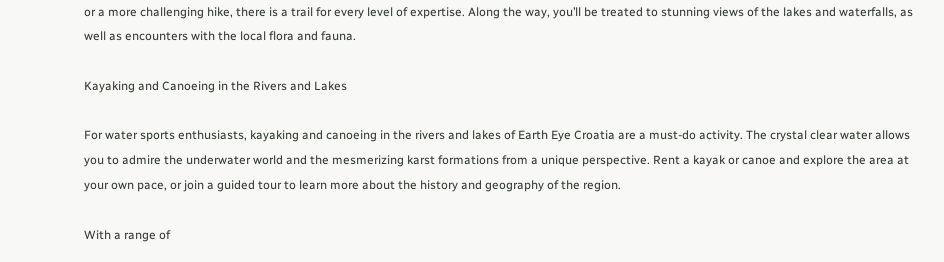or a more challenging hike, there is a trail for every level of expertise. Along the way, you’ll be treated to stunning views of the lakes and waterfalls, as well as encounters with the local flora and fauna.

Kayaking and Canoeing in the Rivers and Lakes

For water sports enthusiasts, kayaking and canoeing in the rivers and lakes of Earth Eye Croatia are a must-do activity. The crystal clear water allows you to admire the underwater world and the mesmerizing karst formations from a unique perspective. Rent a kayak or canoe and explore the area at your own pace, or join a guided tour to learn more about the history and geography of the region.

With a range of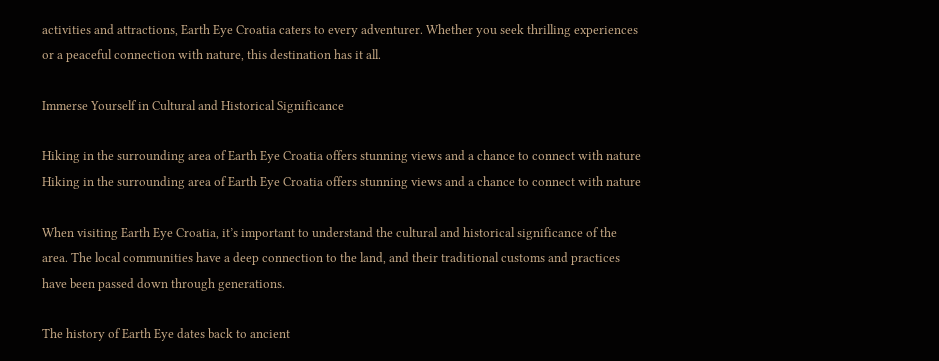activities and attractions, Earth Eye Croatia caters to every adventurer. Whether you seek thrilling experiences or a peaceful connection with nature, this destination has it all.

Immerse Yourself in Cultural and Historical Significance

Hiking in the surrounding area of Earth Eye Croatia offers stunning views and a chance to connect with nature
Hiking in the surrounding area of Earth Eye Croatia offers stunning views and a chance to connect with nature

When visiting Earth Eye Croatia, it’s important to understand the cultural and historical significance of the area. The local communities have a deep connection to the land, and their traditional customs and practices have been passed down through generations.

The history of Earth Eye dates back to ancient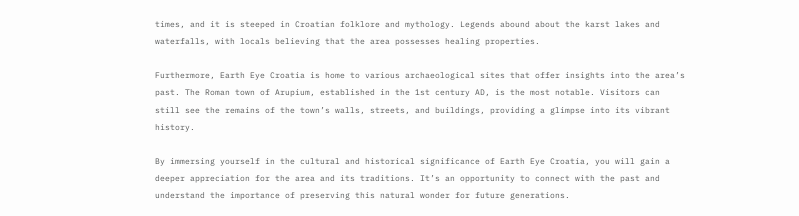times, and it is steeped in Croatian folklore and mythology. Legends abound about the karst lakes and waterfalls, with locals believing that the area possesses healing properties.

Furthermore, Earth Eye Croatia is home to various archaeological sites that offer insights into the area’s past. The Roman town of Arupium, established in the 1st century AD, is the most notable. Visitors can still see the remains of the town’s walls, streets, and buildings, providing a glimpse into its vibrant history.

By immersing yourself in the cultural and historical significance of Earth Eye Croatia, you will gain a deeper appreciation for the area and its traditions. It’s an opportunity to connect with the past and understand the importance of preserving this natural wonder for future generations.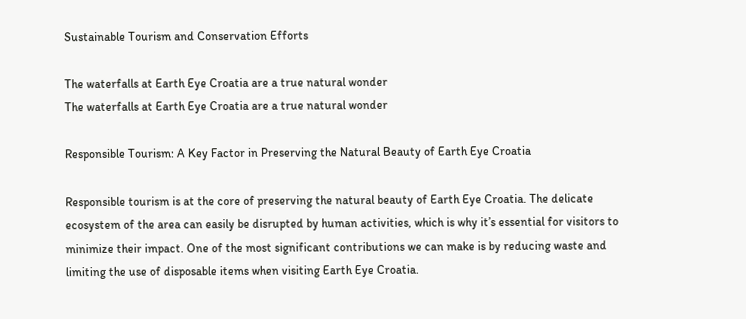Sustainable Tourism and Conservation Efforts

The waterfalls at Earth Eye Croatia are a true natural wonder
The waterfalls at Earth Eye Croatia are a true natural wonder

Responsible Tourism: A Key Factor in Preserving the Natural Beauty of Earth Eye Croatia

Responsible tourism is at the core of preserving the natural beauty of Earth Eye Croatia. The delicate ecosystem of the area can easily be disrupted by human activities, which is why it’s essential for visitors to minimize their impact. One of the most significant contributions we can make is by reducing waste and limiting the use of disposable items when visiting Earth Eye Croatia.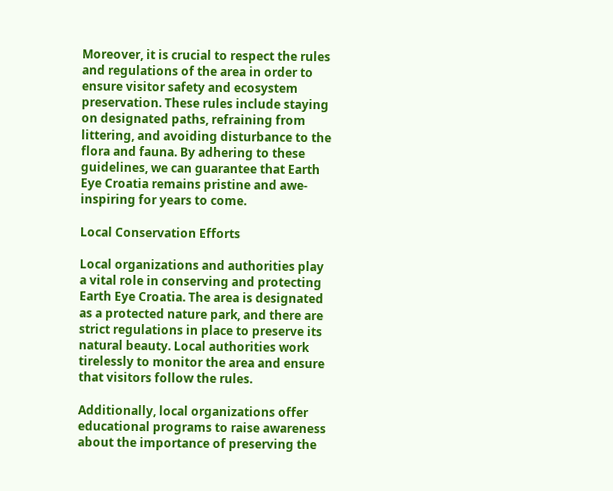Moreover, it is crucial to respect the rules and regulations of the area in order to ensure visitor safety and ecosystem preservation. These rules include staying on designated paths, refraining from littering, and avoiding disturbance to the flora and fauna. By adhering to these guidelines, we can guarantee that Earth Eye Croatia remains pristine and awe-inspiring for years to come.

Local Conservation Efforts

Local organizations and authorities play a vital role in conserving and protecting Earth Eye Croatia. The area is designated as a protected nature park, and there are strict regulations in place to preserve its natural beauty. Local authorities work tirelessly to monitor the area and ensure that visitors follow the rules.

Additionally, local organizations offer educational programs to raise awareness about the importance of preserving the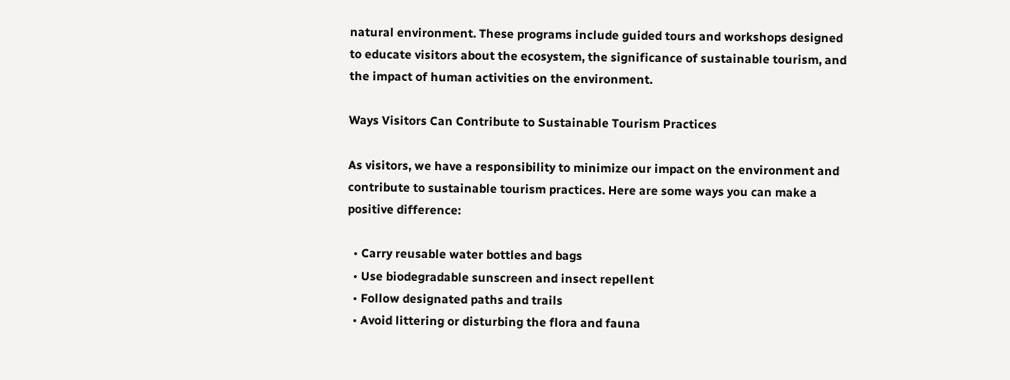natural environment. These programs include guided tours and workshops designed to educate visitors about the ecosystem, the significance of sustainable tourism, and the impact of human activities on the environment.

Ways Visitors Can Contribute to Sustainable Tourism Practices

As visitors, we have a responsibility to minimize our impact on the environment and contribute to sustainable tourism practices. Here are some ways you can make a positive difference:

  • Carry reusable water bottles and bags
  • Use biodegradable sunscreen and insect repellent
  • Follow designated paths and trails
  • Avoid littering or disturbing the flora and fauna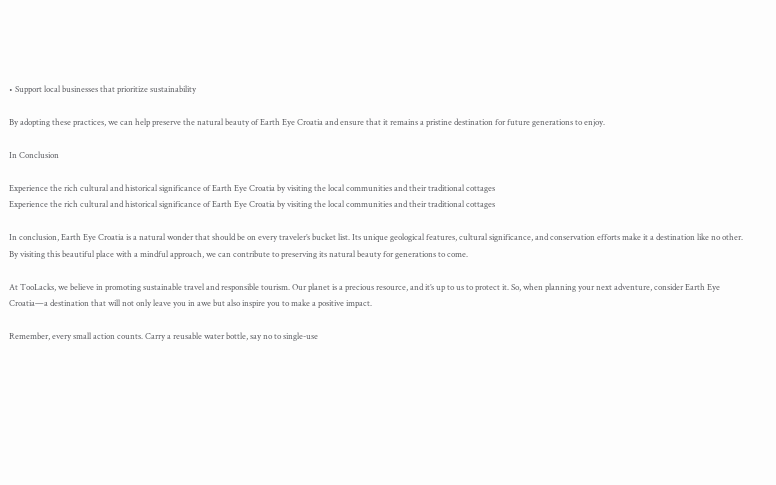• Support local businesses that prioritize sustainability

By adopting these practices, we can help preserve the natural beauty of Earth Eye Croatia and ensure that it remains a pristine destination for future generations to enjoy.

In Conclusion

Experience the rich cultural and historical significance of Earth Eye Croatia by visiting the local communities and their traditional cottages
Experience the rich cultural and historical significance of Earth Eye Croatia by visiting the local communities and their traditional cottages

In conclusion, Earth Eye Croatia is a natural wonder that should be on every traveler’s bucket list. Its unique geological features, cultural significance, and conservation efforts make it a destination like no other. By visiting this beautiful place with a mindful approach, we can contribute to preserving its natural beauty for generations to come.

At TooLacks, we believe in promoting sustainable travel and responsible tourism. Our planet is a precious resource, and it’s up to us to protect it. So, when planning your next adventure, consider Earth Eye Croatia—a destination that will not only leave you in awe but also inspire you to make a positive impact.

Remember, every small action counts. Carry a reusable water bottle, say no to single-use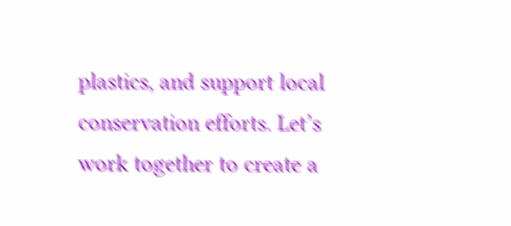plastics, and support local conservation efforts. Let’s work together to create a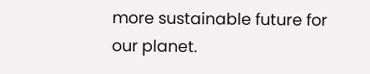more sustainable future for our planet.